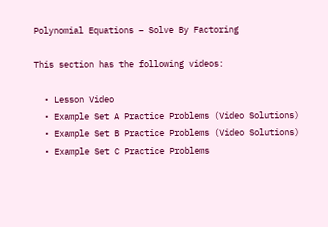Polynomial Equations – Solve By Factoring

This section has the following videos:

  • Lesson Video
  • Example Set A Practice Problems (Video Solutions)
  • Example Set B Practice Problems (Video Solutions)
  • Example Set C Practice Problems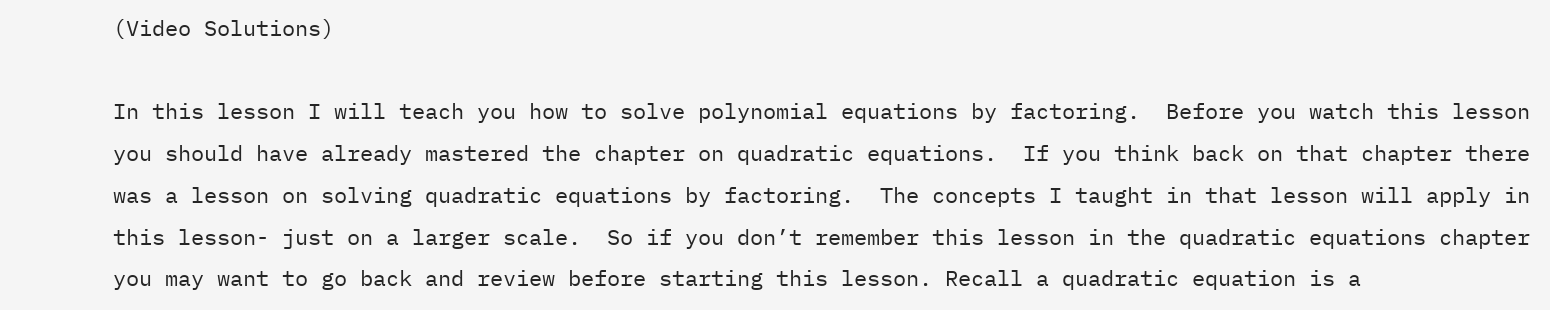(Video Solutions)

In this lesson I will teach you how to solve polynomial equations by factoring.  Before you watch this lesson you should have already mastered the chapter on quadratic equations.  If you think back on that chapter there was a lesson on solving quadratic equations by factoring.  The concepts I taught in that lesson will apply in this lesson- just on a larger scale.  So if you don’t remember this lesson in the quadratic equations chapter you may want to go back and review before starting this lesson. Recall a quadratic equation is a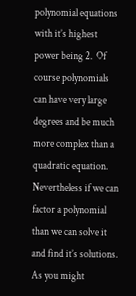polynomial equations with it’s highest power being 2.  Of course polynomials can have very large degrees and be much more complex than a quadratic equation.  Nevertheless if we can factor a polynomial than we can solve it and find it’s solutions.  As you might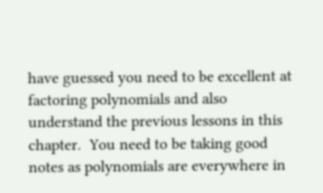have guessed you need to be excellent at factoring polynomials and also understand the previous lessons in this chapter.  You need to be taking good notes as polynomials are everywhere in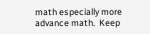math especially more advance math.  Keep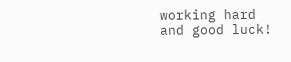working hard and good luck!